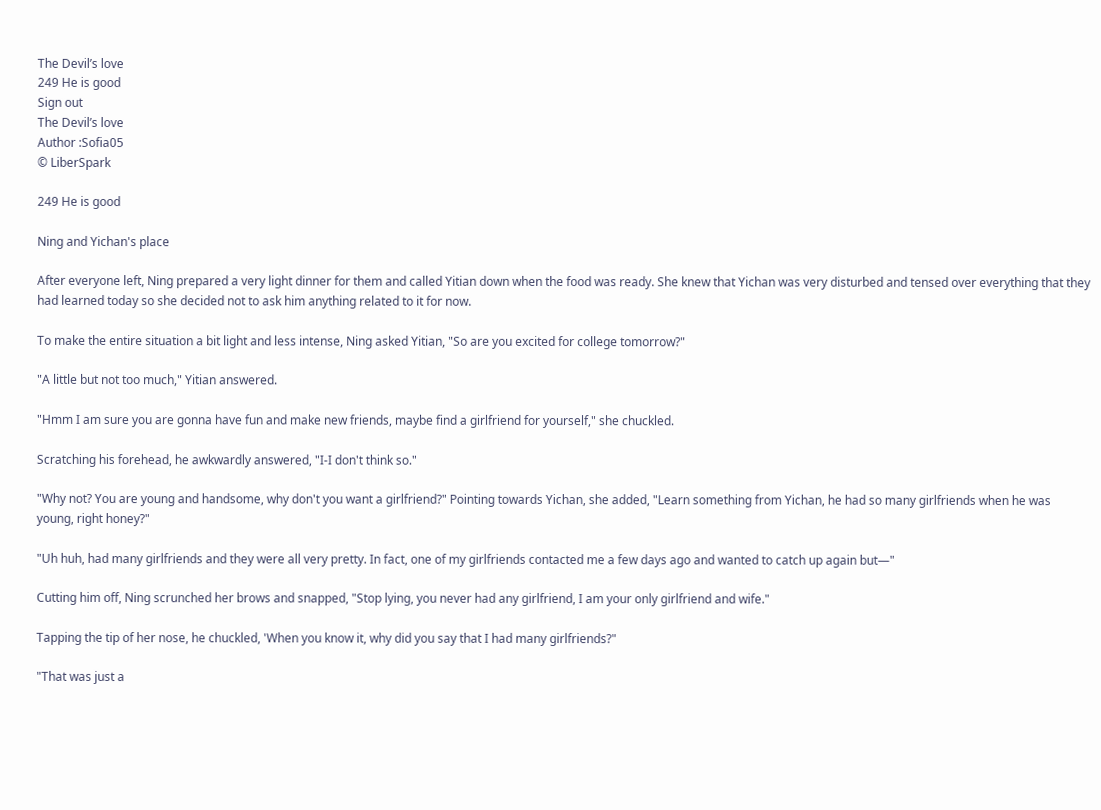The Devil’s love
249 He is good
Sign out
The Devil’s love
Author :Sofia05
© LiberSpark

249 He is good

Ning and Yichan's place

After everyone left, Ning prepared a very light dinner for them and called Yitian down when the food was ready. She knew that Yichan was very disturbed and tensed over everything that they had learned today so she decided not to ask him anything related to it for now.

To make the entire situation a bit light and less intense, Ning asked Yitian, "So are you excited for college tomorrow?"

"A little but not too much," Yitian answered.

"Hmm I am sure you are gonna have fun and make new friends, maybe find a girlfriend for yourself," she chuckled.

Scratching his forehead, he awkwardly answered, "I-I don't think so."

"Why not? You are young and handsome, why don't you want a girlfriend?" Pointing towards Yichan, she added, "Learn something from Yichan, he had so many girlfriends when he was young, right honey?"

"Uh huh, had many girlfriends and they were all very pretty. In fact, one of my girlfriends contacted me a few days ago and wanted to catch up again but—"

Cutting him off, Ning scrunched her brows and snapped, "Stop lying, you never had any girlfriend, I am your only girlfriend and wife."

Tapping the tip of her nose, he chuckled, 'When you know it, why did you say that I had many girlfriends?"

"That was just a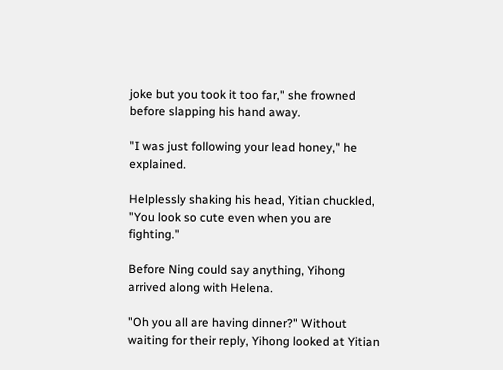joke but you took it too far," she frowned before slapping his hand away.

"I was just following your lead honey," he explained.

Helplessly shaking his head, Yitian chuckled, "You look so cute even when you are fighting."

Before Ning could say anything, Yihong arrived along with Helena.

"Oh you all are having dinner?" Without waiting for their reply, Yihong looked at Yitian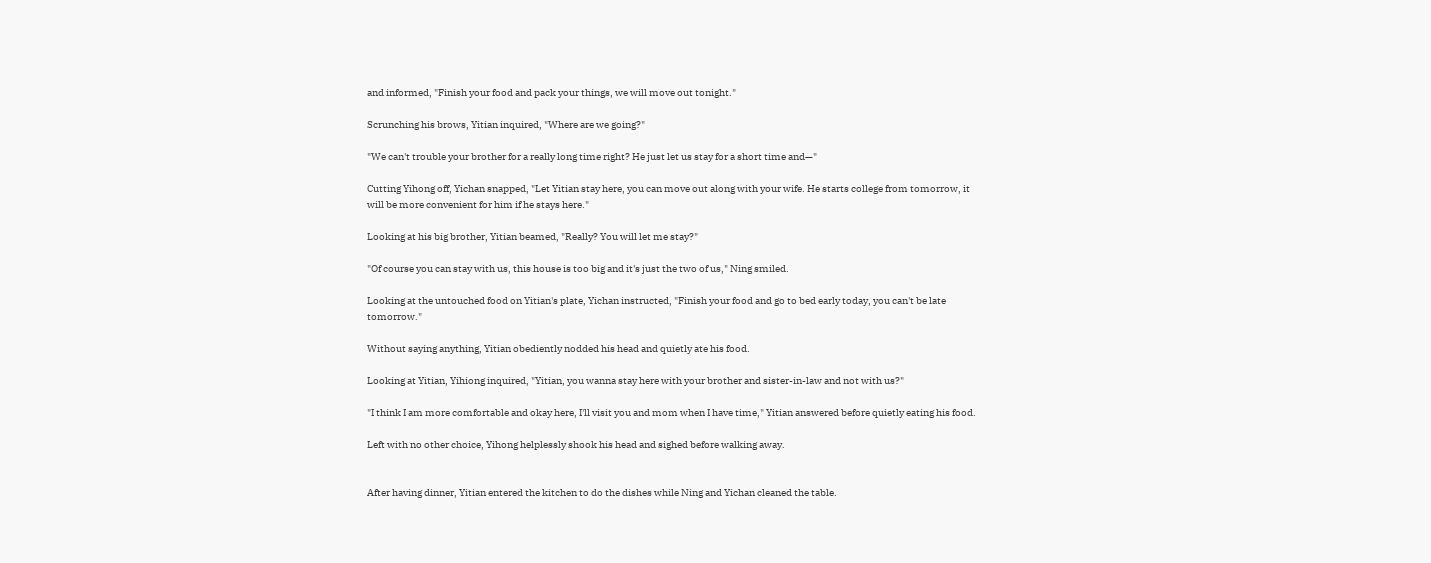and informed, "Finish your food and pack your things, we will move out tonight."

Scrunching his brows, Yitian inquired, "Where are we going?"

"We can't trouble your brother for a really long time right? He just let us stay for a short time and—"

Cutting Yihong off, Yichan snapped, "Let Yitian stay here, you can move out along with your wife. He starts college from tomorrow, it will be more convenient for him if he stays here."

Looking at his big brother, Yitian beamed, "Really? You will let me stay?"

"Of course you can stay with us, this house is too big and it's just the two of us," Ning smiled.

Looking at the untouched food on Yitian's plate, Yichan instructed, "Finish your food and go to bed early today, you can't be late tomorrow."

Without saying anything, Yitian obediently nodded his head and quietly ate his food.

Looking at Yitian, Yihiong inquired, "Yitian, you wanna stay here with your brother and sister-in-law and not with us?"

"I think I am more comfortable and okay here, I'll visit you and mom when I have time," Yitian answered before quietly eating his food.

Left with no other choice, Yihong helplessly shook his head and sighed before walking away.


After having dinner, Yitian entered the kitchen to do the dishes while Ning and Yichan cleaned the table.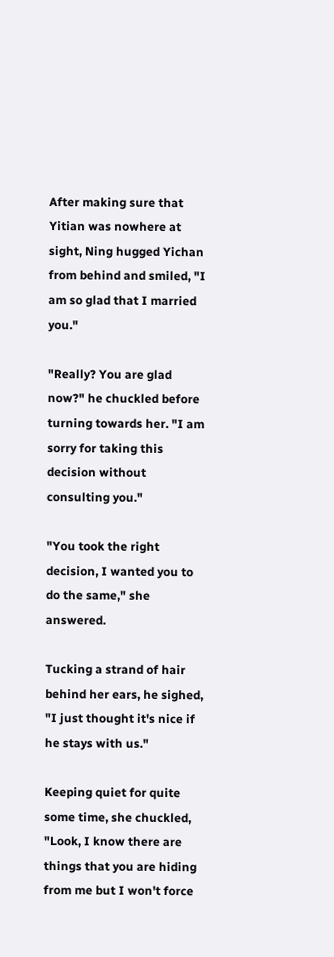After making sure that Yitian was nowhere at sight, Ning hugged Yichan from behind and smiled, "I am so glad that I married you."

"Really? You are glad now?" he chuckled before turning towards her. "I am sorry for taking this decision without consulting you."

"You took the right decision, I wanted you to do the same," she answered.

Tucking a strand of hair behind her ears, he sighed, "I just thought it's nice if he stays with us."

Keeping quiet for quite some time, she chuckled, "Look, I know there are things that you are hiding from me but I won't force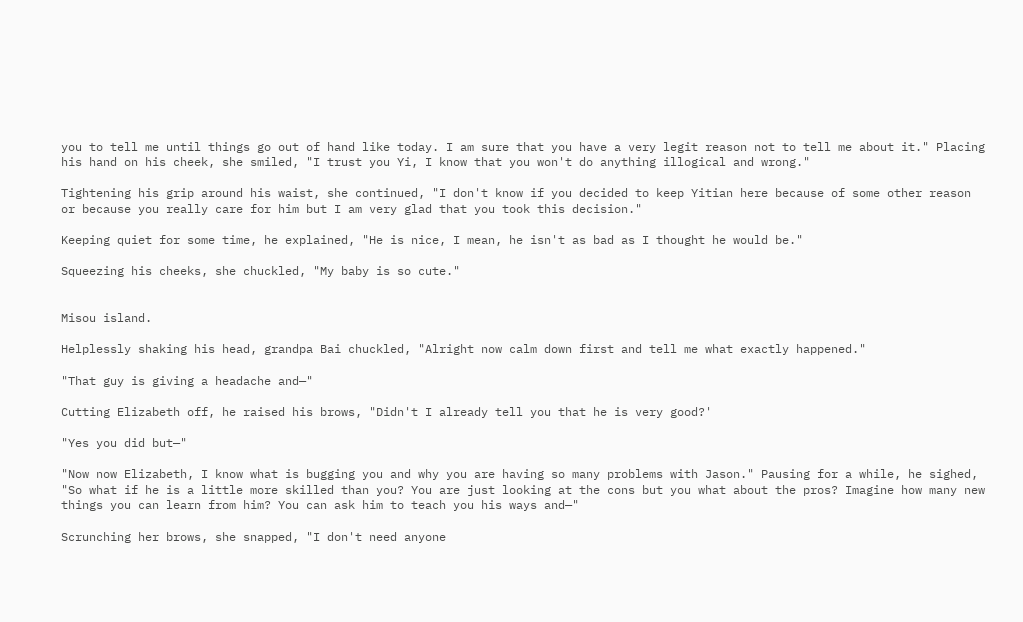you to tell me until things go out of hand like today. I am sure that you have a very legit reason not to tell me about it." Placing his hand on his cheek, she smiled, "I trust you Yi, I know that you won't do anything illogical and wrong."

Tightening his grip around his waist, she continued, "I don't know if you decided to keep Yitian here because of some other reason or because you really care for him but I am very glad that you took this decision."

Keeping quiet for some time, he explained, "He is nice, I mean, he isn't as bad as I thought he would be."

Squeezing his cheeks, she chuckled, "My baby is so cute."


Misou island.

Helplessly shaking his head, grandpa Bai chuckled, "Alright now calm down first and tell me what exactly happened."

"That guy is giving a headache and—"

Cutting Elizabeth off, he raised his brows, "Didn't I already tell you that he is very good?'

"Yes you did but—"

"Now now Elizabeth, I know what is bugging you and why you are having so many problems with Jason." Pausing for a while, he sighed, "So what if he is a little more skilled than you? You are just looking at the cons but you what about the pros? Imagine how many new things you can learn from him? You can ask him to teach you his ways and—"

Scrunching her brows, she snapped, "I don't need anyone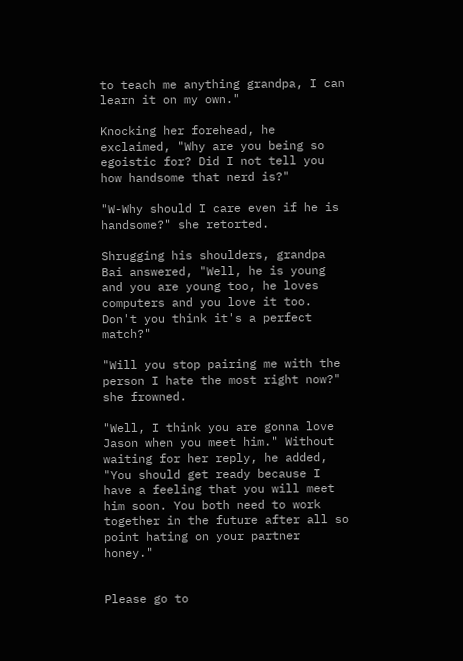to teach me anything grandpa, I can learn it on my own."

Knocking her forehead, he exclaimed, "Why are you being so egoistic for? Did I not tell you how handsome that nerd is?"

"W-Why should I care even if he is handsome?" she retorted.

Shrugging his shoulders, grandpa Bai answered, "Well, he is young and you are young too, he loves computers and you love it too. Don't you think it's a perfect match?"

"Will you stop pairing me with the person I hate the most right now?" she frowned.

"Well, I think you are gonna love Jason when you meet him." Without waiting for her reply, he added, "You should get ready because I have a feeling that you will meet him soon. You both need to work together in the future after all so point hating on your partner honey."


Please go to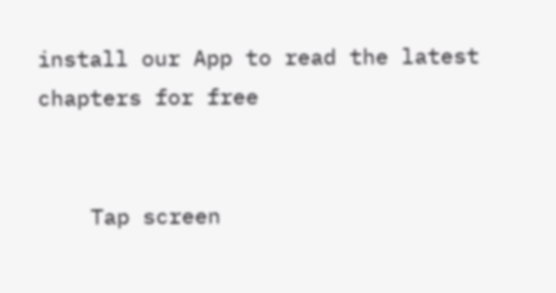install our App to read the latest chapters for free


    Tap screen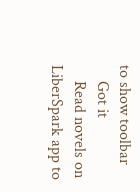to show toolbar
    Got it
    Read novels on LiberSpark app to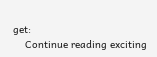get:
    Continue reading exciting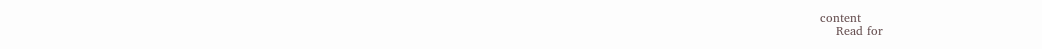content
    Read for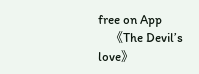free on App
    《The Devil’s love》